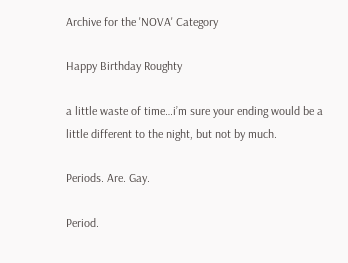Archive for the 'NOVA' Category

Happy Birthday Roughty

a little waste of time…i’m sure your ending would be a little different to the night, but not by much.

Periods. Are. Gay.

Period.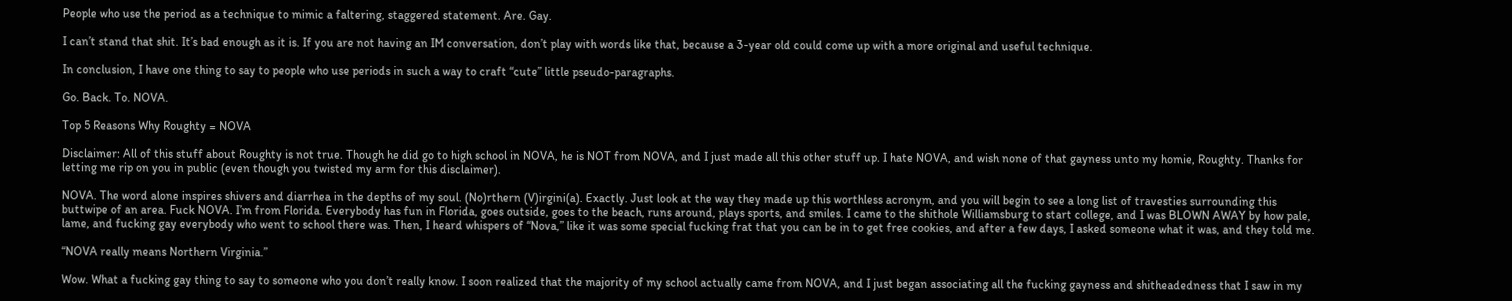People who use the period as a technique to mimic a faltering, staggered statement. Are. Gay.

I can’t stand that shit. It’s bad enough as it is. If you are not having an IM conversation, don’t play with words like that, because a 3-year old could come up with a more original and useful technique.

In conclusion, I have one thing to say to people who use periods in such a way to craft “cute” little pseudo-paragraphs.

Go. Back. To. NOVA.

Top 5 Reasons Why Roughty = NOVA

Disclaimer: All of this stuff about Roughty is not true. Though he did go to high school in NOVA, he is NOT from NOVA, and I just made all this other stuff up. I hate NOVA, and wish none of that gayness unto my homie, Roughty. Thanks for letting me rip on you in public (even though you twisted my arm for this disclaimer).

NOVA. The word alone inspires shivers and diarrhea in the depths of my soul. (No)rthern (V)irgini(a). Exactly. Just look at the way they made up this worthless acronym, and you will begin to see a long list of travesties surrounding this buttwipe of an area. Fuck NOVA. I’m from Florida. Everybody has fun in Florida, goes outside, goes to the beach, runs around, plays sports, and smiles. I came to the shithole Williamsburg to start college, and I was BLOWN AWAY by how pale, lame, and fucking gay everybody who went to school there was. Then, I heard whispers of “Nova,” like it was some special fucking frat that you can be in to get free cookies, and after a few days, I asked someone what it was, and they told me.

“NOVA really means Northern Virginia.”

Wow. What a fucking gay thing to say to someone who you don’t really know. I soon realized that the majority of my school actually came from NOVA, and I just began associating all the fucking gayness and shitheadedness that I saw in my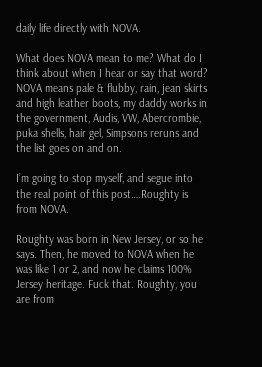daily life directly with NOVA.

What does NOVA mean to me? What do I think about when I hear or say that word? NOVA means pale & flubby, rain, jean skirts and high leather boots, my daddy works in the government, Audis, VW, Abercrombie, puka shells, hair gel, Simpsons reruns and the list goes on and on.

I’m going to stop myself, and segue into the real point of this post….Roughty is from NOVA.

Roughty was born in New Jersey, or so he says. Then, he moved to NOVA when he was like 1 or 2, and now he claims 100% Jersey heritage. Fuck that. Roughty, you are from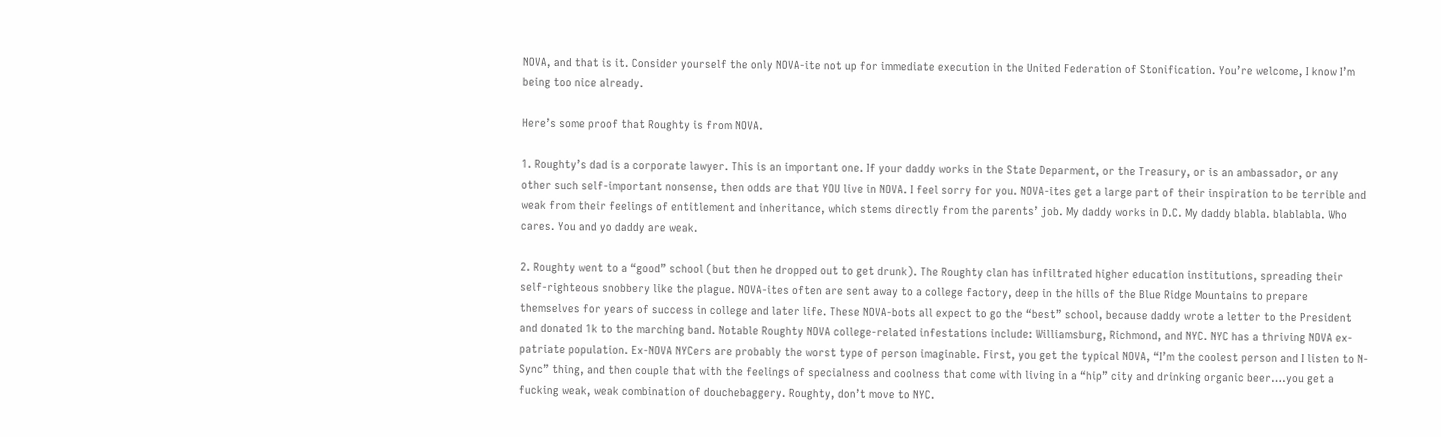NOVA, and that is it. Consider yourself the only NOVA-ite not up for immediate execution in the United Federation of Stonification. You’re welcome, I know I’m being too nice already.

Here’s some proof that Roughty is from NOVA.

1. Roughty’s dad is a corporate lawyer. This is an important one. If your daddy works in the State Deparment, or the Treasury, or is an ambassador, or any other such self-important nonsense, then odds are that YOU live in NOVA. I feel sorry for you. NOVA-ites get a large part of their inspiration to be terrible and weak from their feelings of entitlement and inheritance, which stems directly from the parents’ job. My daddy works in D.C. My daddy blabla. blablabla. Who cares. You and yo daddy are weak.

2. Roughty went to a “good” school (but then he dropped out to get drunk). The Roughty clan has infiltrated higher education institutions, spreading their self-righteous snobbery like the plague. NOVA-ites often are sent away to a college factory, deep in the hills of the Blue Ridge Mountains to prepare themselves for years of success in college and later life. These NOVA-bots all expect to go the “best” school, because daddy wrote a letter to the President and donated 1k to the marching band. Notable Roughty NOVA college-related infestations include: Williamsburg, Richmond, and NYC. NYC has a thriving NOVA ex-patriate population. Ex-NOVA NYCers are probably the worst type of person imaginable. First, you get the typical NOVA, “I’m the coolest person and I listen to N-Sync” thing, and then couple that with the feelings of specialness and coolness that come with living in a “hip” city and drinking organic beer….you get a fucking weak, weak combination of douchebaggery. Roughty, don’t move to NYC.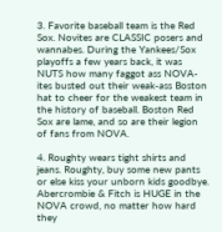3. Favorite baseball team is the Red Sox. Novites are CLASSIC posers and wannabes. During the Yankees/Sox playoffs a few years back, it was NUTS how many faggot ass NOVA-ites busted out their weak-ass Boston hat to cheer for the weakest team in the history of baseball. Boston Red Sox are lame, and so are their legion of fans from NOVA.

4. Roughty wears tight shirts and jeans. Roughty, buy some new pants or else kiss your unborn kids goodbye. Abercrombie & Fitch is HUGE in the NOVA crowd, no matter how hard they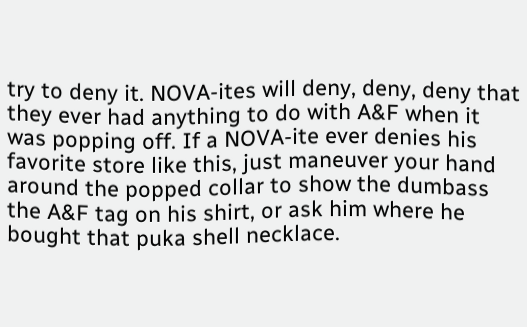try to deny it. NOVA-ites will deny, deny, deny that they ever had anything to do with A&F when it was popping off. If a NOVA-ite ever denies his favorite store like this, just maneuver your hand around the popped collar to show the dumbass the A&F tag on his shirt, or ask him where he bought that puka shell necklace.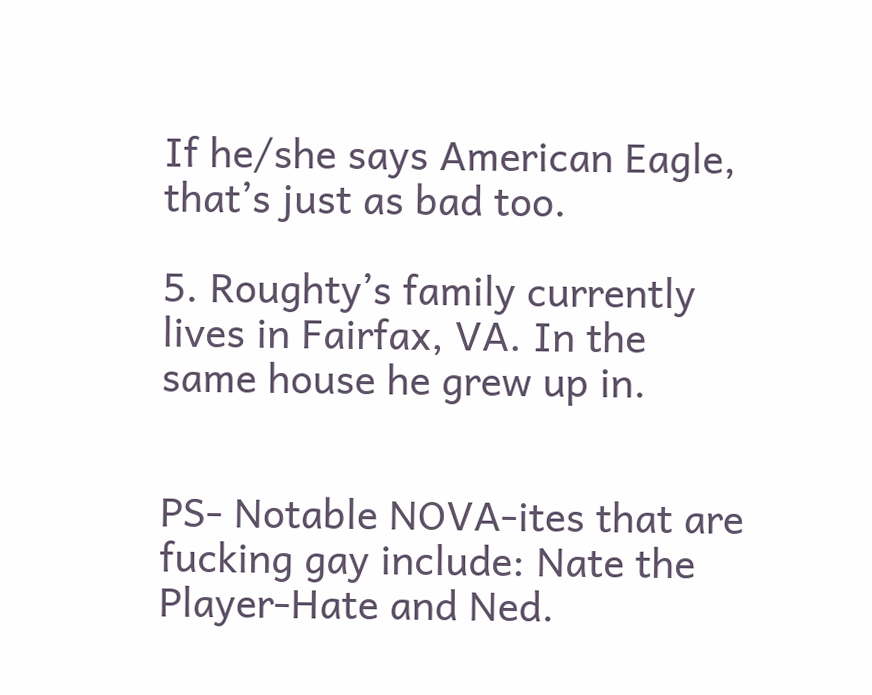If he/she says American Eagle, that’s just as bad too.

5. Roughty’s family currently lives in Fairfax, VA. In the same house he grew up in.


PS- Notable NOVA-ites that are fucking gay include: Nate the Player-Hate and Ned.